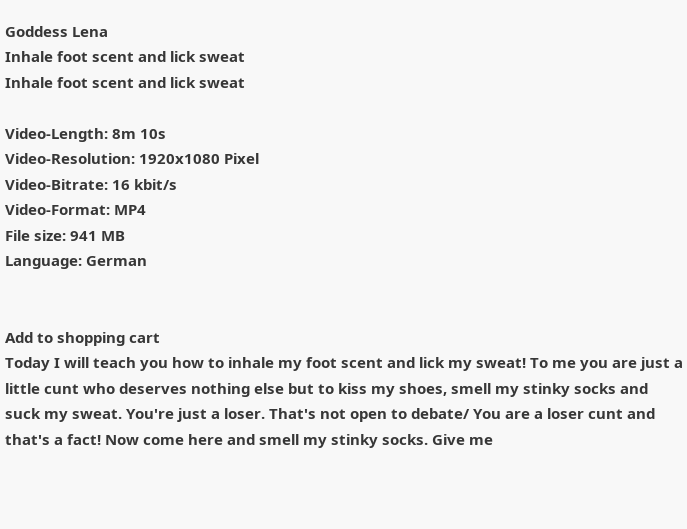Goddess Lena
Inhale foot scent and lick sweat
Inhale foot scent and lick sweat

Video-Length: 8m 10s
Video-Resolution: 1920x1080 Pixel
Video-Bitrate: 16 kbit/s
Video-Format: MP4
File size: 941 MB
Language: German


Add to shopping cart
Today I will teach you how to inhale my foot scent and lick my sweat! To me you are just a little cunt who deserves nothing else but to kiss my shoes, smell my stinky socks and suck my sweat. You're just a loser. That's not open to debate/ You are a loser cunt and that's a fact! Now come here and smell my stinky socks. Give me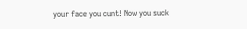your face you cunt! Now you suck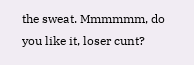the sweat. Mmmmmm, do you like it, loser cunt?